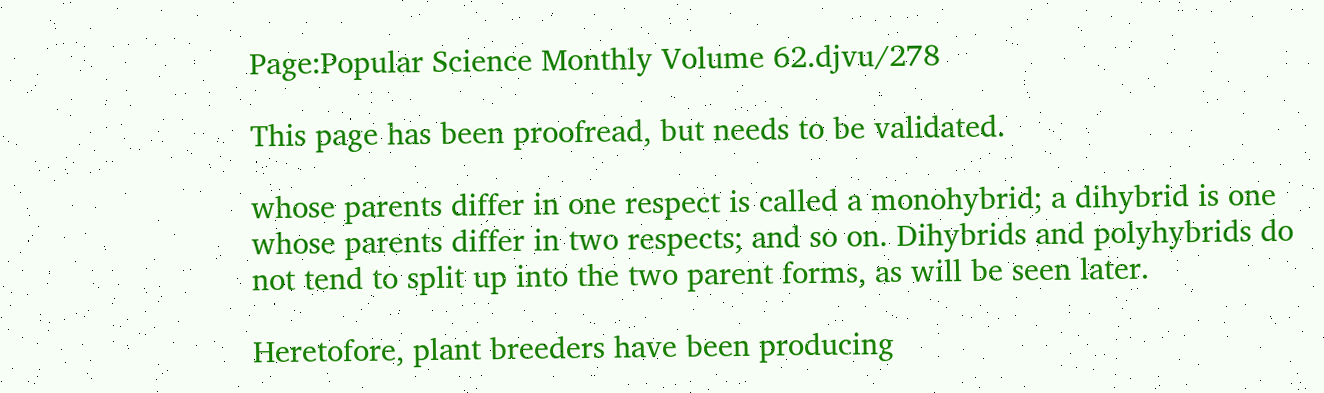Page:Popular Science Monthly Volume 62.djvu/278

This page has been proofread, but needs to be validated.

whose parents differ in one respect is called a monohybrid; a dihybrid is one whose parents differ in two respects; and so on. Dihybrids and polyhybrids do not tend to split up into the two parent forms, as will be seen later.

Heretofore, plant breeders have been producing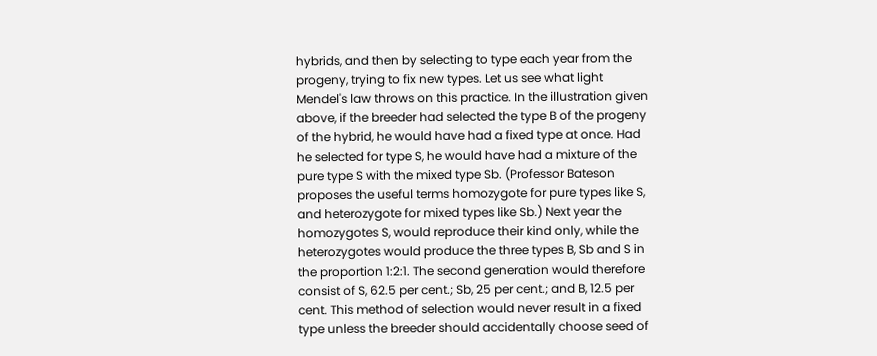hybrids, and then by selecting to type each year from the progeny, trying to fix new types. Let us see what light Mendel's law throws on this practice. In the illustration given above, if the breeder had selected the type B of the progeny of the hybrid, he would have had a fixed type at once. Had he selected for type S, he would have had a mixture of the pure type S with the mixed type Sb. (Professor Bateson proposes the useful terms homozygote for pure types like S, and heterozygote for mixed types like Sb.) Next year the homozygotes S, would reproduce their kind only, while the heterozygotes would produce the three types B, Sb and S in the proportion 1:2:1. The second generation would therefore consist of S, 62.5 per cent.; Sb, 25 per cent.; and B, 12.5 per cent. This method of selection would never result in a fixed type unless the breeder should accidentally choose seed of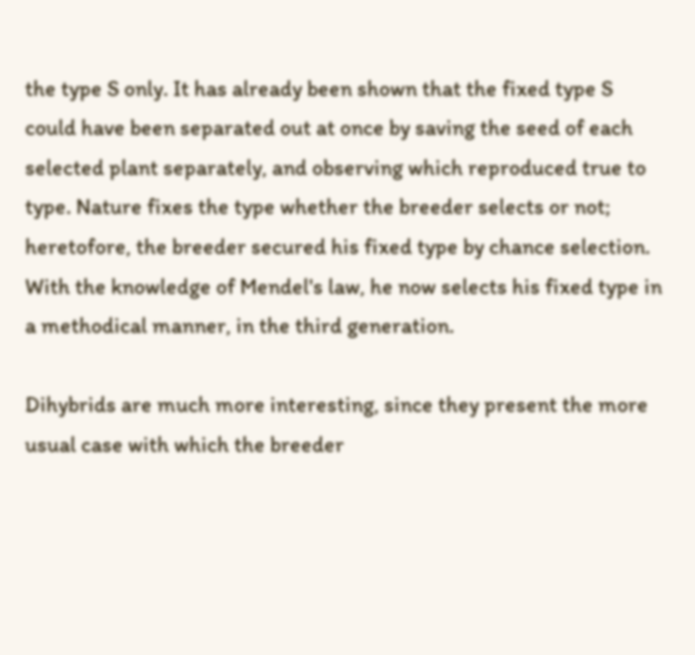the type S only. It has already been shown that the fixed type S could have been separated out at once by saving the seed of each selected plant separately, and observing which reproduced true to type. Nature fixes the type whether the breeder selects or not; heretofore, the breeder secured his fixed type by chance selection. With the knowledge of Mendel's law, he now selects his fixed type in a methodical manner, in the third generation.

Dihybrids are much more interesting, since they present the more usual case with which the breeder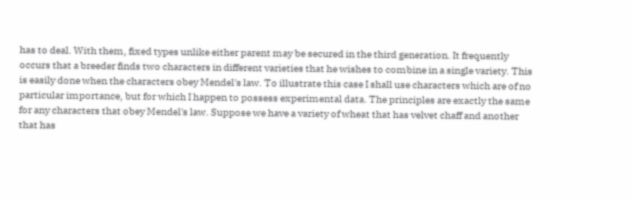has to deal. With them, fixed types unlike either parent may be secured in the third generation. It frequently occurs that a breeder finds two characters in different varieties that he wishes to combine in a single variety. This is easily done when the characters obey Mendel's law. To illustrate this case I shall use characters which are of no particular importance, but for which I happen to possess experimental data. The principles are exactly the same for any characters that obey Mendel's law. Suppose we have a variety of wheat that has velvet chaff and another that has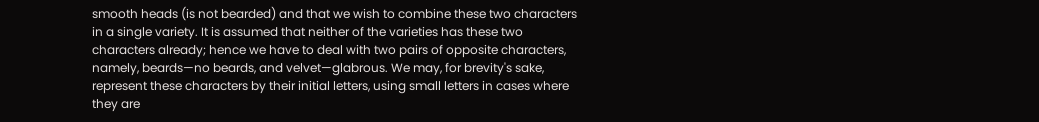smooth heads (is not bearded) and that we wish to combine these two characters in a single variety. It is assumed that neither of the varieties has these two characters already; hence we have to deal with two pairs of opposite characters, namely, beards—no beards, and velvet—glabrous. We may, for brevity's sake, represent these characters by their initial letters, using small letters in cases where they are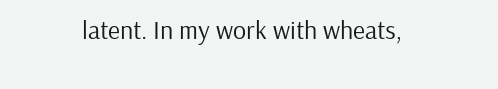latent. In my work with wheats,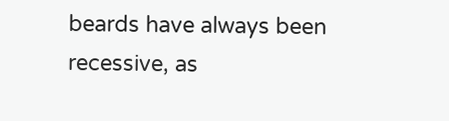beards have always been recessive, as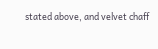stated above, and velvet chaff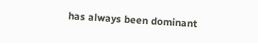has always been dominant